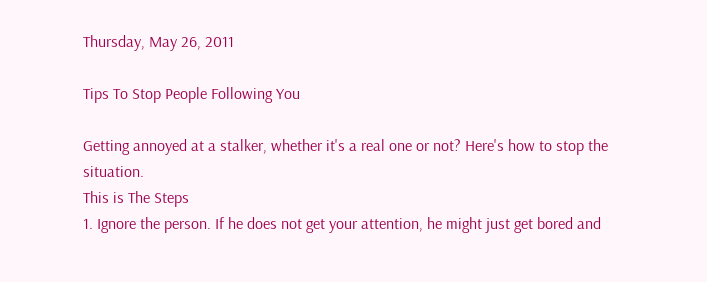Thursday, May 26, 2011

Tips To Stop People Following You

Getting annoyed at a stalker, whether it's a real one or not? Here's how to stop the situation.
This is The Steps
1. Ignore the person. If he does not get your attention, he might just get bored and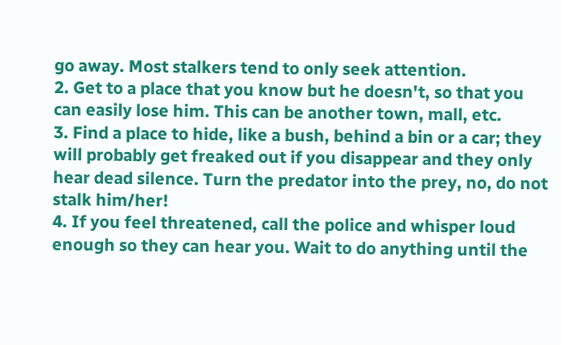go away. Most stalkers tend to only seek attention.
2. Get to a place that you know but he doesn't, so that you can easily lose him. This can be another town, mall, etc.
3. Find a place to hide, like a bush, behind a bin or a car; they will probably get freaked out if you disappear and they only hear dead silence. Turn the predator into the prey, no, do not stalk him/her!
4. If you feel threatened, call the police and whisper loud enough so they can hear you. Wait to do anything until the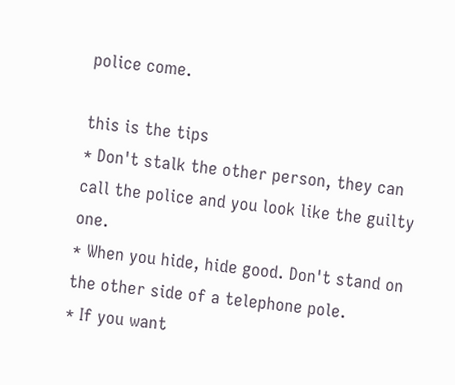police come.

this is the tips
* Don't stalk the other person, they can call the police and you look like the guilty one.
* When you hide, hide good. Don't stand on the other side of a telephone pole.
* If you want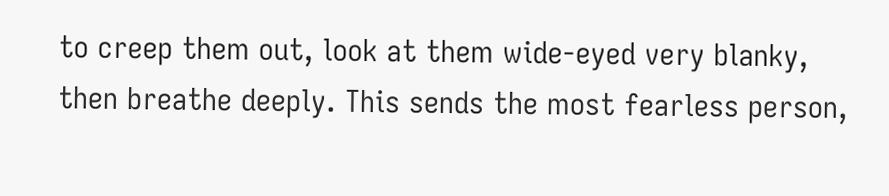to creep them out, look at them wide-eyed very blanky, then breathe deeply. This sends the most fearless person,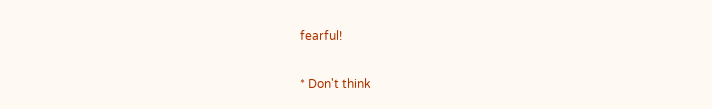fearful!

* Don't think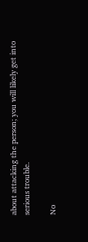about attacking the person; you will likely get into serious trouble.

No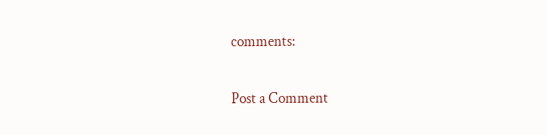comments:

Post a Comment